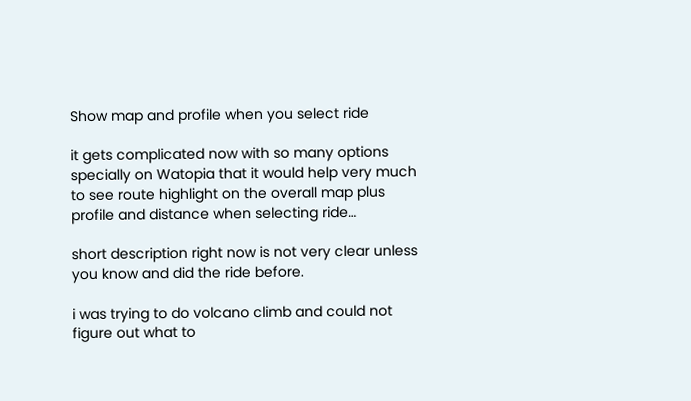Show map and profile when you select ride

it gets complicated now with so many options specially on Watopia that it would help very much to see route highlight on the overall map plus profile and distance when selecting ride…

short description right now is not very clear unless you know and did the ride before.

i was trying to do volcano climb and could not figure out what to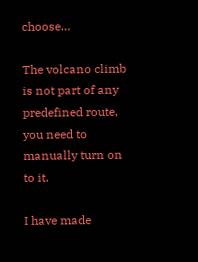choose…

The volcano climb is not part of any predefined route, you need to manually turn on to it.

I have made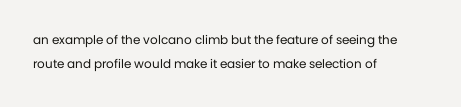an example of the volcano climb but the feature of seeing the route and profile would make it easier to make selection of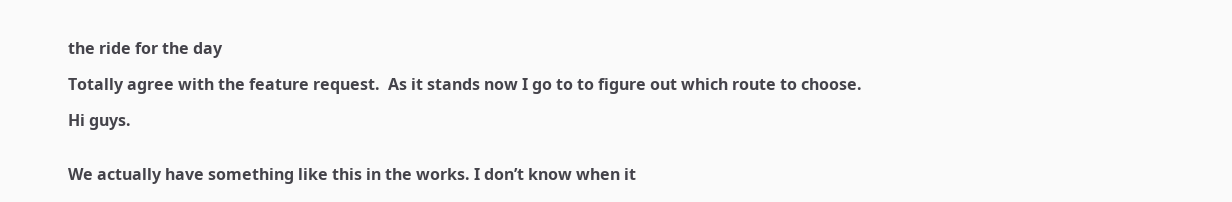the ride for the day

Totally agree with the feature request.  As it stands now I go to to figure out which route to choose.

Hi guys.


We actually have something like this in the works. I don’t know when it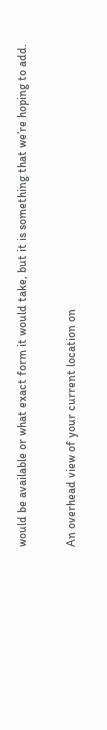would be available or what exact form it would take, but it is something that we’re hoping to add.

An overhead view of your current location on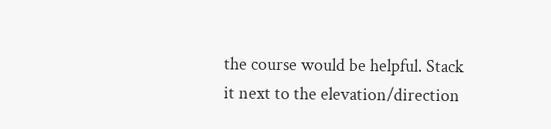the course would be helpful. Stack it next to the elevation/direction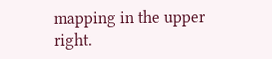mapping in the upper right.